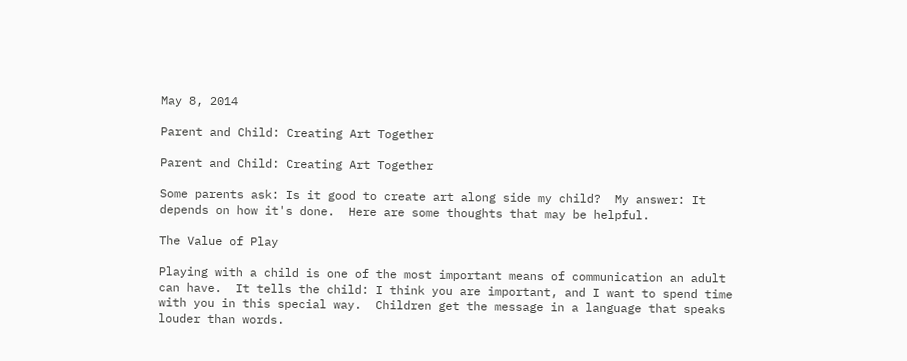May 8, 2014

Parent and Child: Creating Art Together

Parent and Child: Creating Art Together

Some parents ask: Is it good to create art along side my child?  My answer: It depends on how it's done.  Here are some thoughts that may be helpful.

The Value of Play

Playing with a child is one of the most important means of communication an adult can have.  It tells the child: I think you are important, and I want to spend time with you in this special way.  Children get the message in a language that speaks louder than words.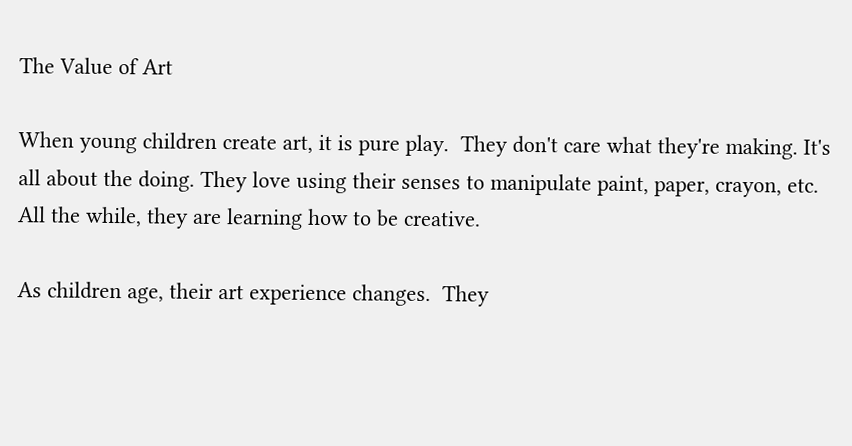The Value of Art

When young children create art, it is pure play.  They don't care what they're making. It's all about the doing. They love using their senses to manipulate paint, paper, crayon, etc. All the while, they are learning how to be creative.

As children age, their art experience changes.  They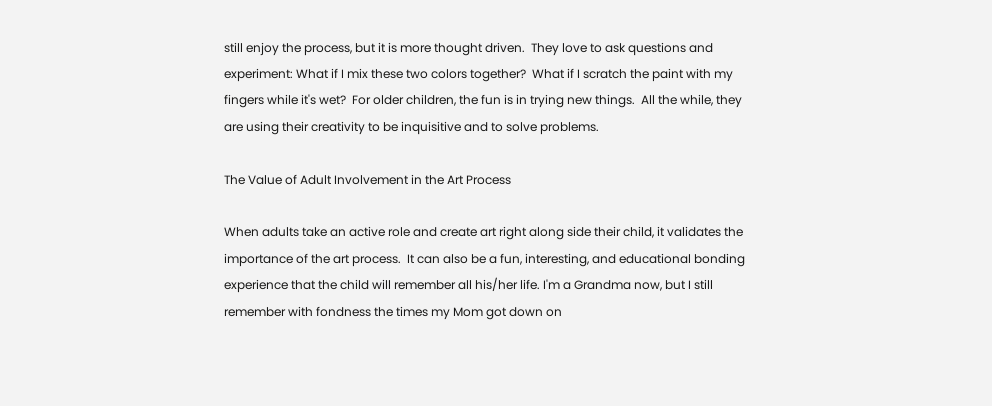still enjoy the process, but it is more thought driven.  They love to ask questions and experiment: What if I mix these two colors together?  What if I scratch the paint with my fingers while it's wet?  For older children, the fun is in trying new things.  All the while, they are using their creativity to be inquisitive and to solve problems.

The Value of Adult Involvement in the Art Process

When adults take an active role and create art right along side their child, it validates the importance of the art process.  It can also be a fun, interesting, and educational bonding experience that the child will remember all his/her life. I'm a Grandma now, but I still remember with fondness the times my Mom got down on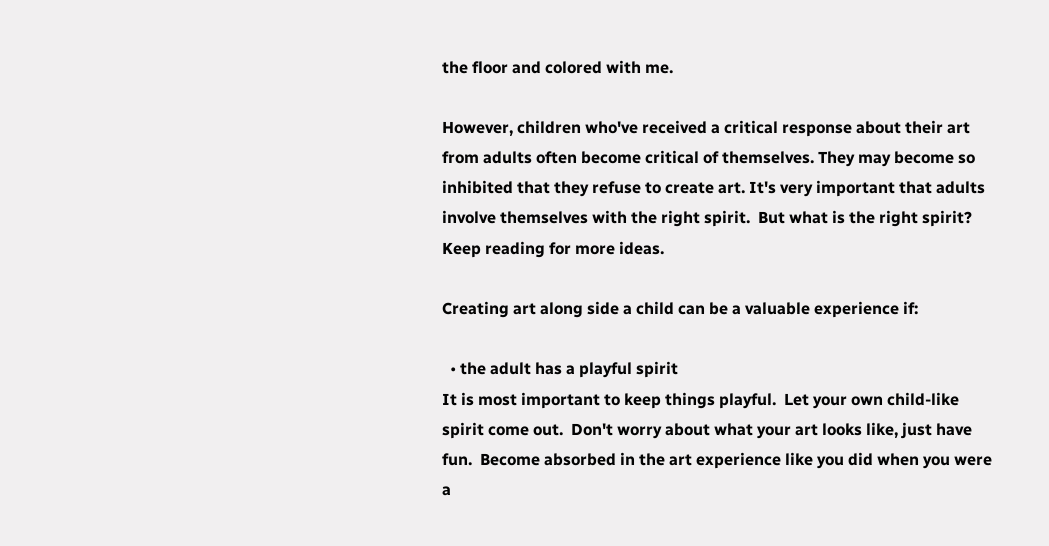the floor and colored with me.

However, children who've received a critical response about their art from adults often become critical of themselves. They may become so inhibited that they refuse to create art. It's very important that adults involve themselves with the right spirit.  But what is the right spirit?  Keep reading for more ideas.

Creating art along side a child can be a valuable experience if:

  • the adult has a playful spirit
It is most important to keep things playful.  Let your own child-like spirit come out.  Don't worry about what your art looks like, just have fun.  Become absorbed in the art experience like you did when you were a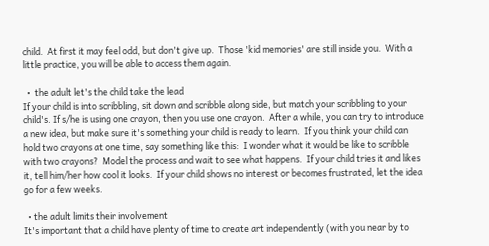child.  At first it may feel odd, but don't give up.  Those 'kid memories' are still inside you.  With a little practice, you will be able to access them again.

  •  the adult let's the child take the lead
If your child is into scribbling, sit down and scribble along side, but match your scribbling to your child's. If s/he is using one crayon, then you use one crayon.  After a while, you can try to introduce a new idea, but make sure it's something your child is ready to learn.  If you think your child can hold two crayons at one time, say something like this:  I wonder what it would be like to scribble with two crayons?  Model the process and wait to see what happens.  If your child tries it and likes it, tell him/her how cool it looks.  If your child shows no interest or becomes frustrated, let the idea go for a few weeks.

  • the adult limits their involvement
It's important that a child have plenty of time to create art independently (with you near by to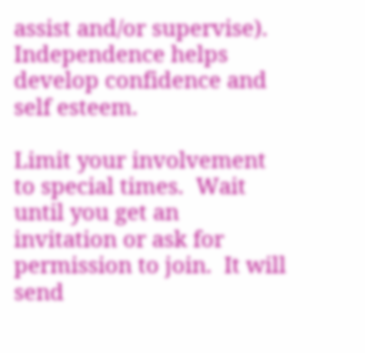assist and/or supervise).  Independence helps develop confidence and self esteem.

Limit your involvement to special times.  Wait until you get an invitation or ask for permission to join.  It will send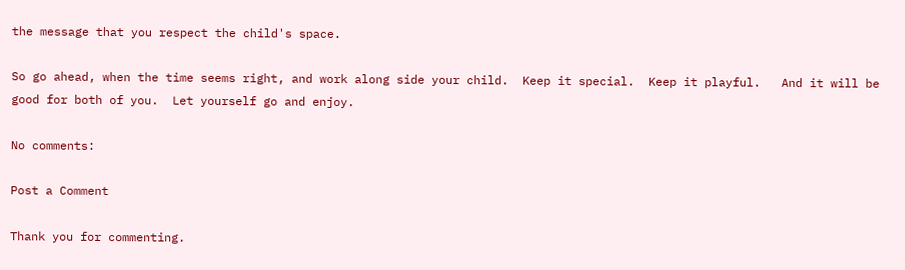the message that you respect the child's space.

So go ahead, when the time seems right, and work along side your child.  Keep it special.  Keep it playful.   And it will be good for both of you.  Let yourself go and enjoy.

No comments:

Post a Comment

Thank you for commenting.